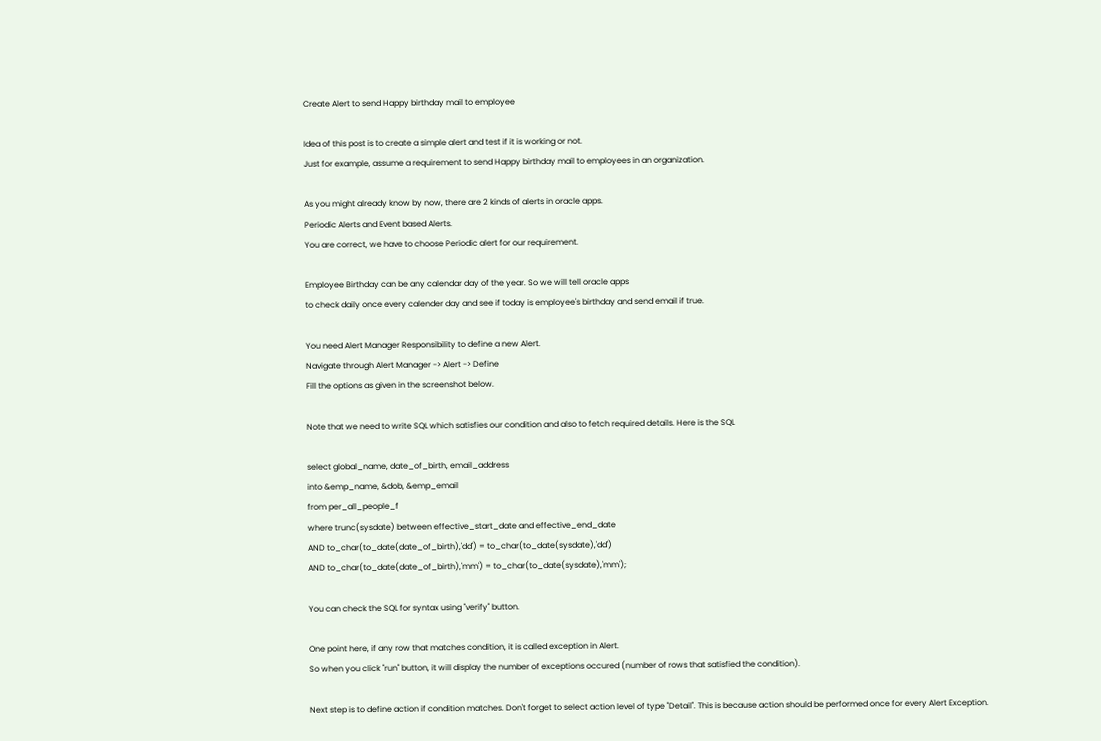Create Alert to send Happy birthday mail to employee

Idea of this post is to create a simple alert and test if it is working or not.
Just for example, assume a requirement to send Happy birthday mail to employees in an organization.

As you might already know by now, there are 2 kinds of alerts in oracle apps.
Periodic Alerts and Event based Alerts.
You are correct, we have to choose Periodic alert for our requirement.

Employee Birthday can be any calendar day of the year. So we will tell oracle apps
to check daily once every calender day and see if today is employee's birthday and send email if true.

You need Alert Manager Responsibility to define a new Alert.
Navigate through Alert Manager -> Alert -> Define
Fill the options as given in the screenshot below.

Note that we need to write SQL which satisfies our condition and also to fetch required details. Here is the SQL

select global_name, date_of_birth, email_address
into &emp_name, &dob, &emp_email
from per_all_people_f
where trunc(sysdate) between effective_start_date and effective_end_date
AND to_char(to_date(date_of_birth),'dd') = to_char(to_date(sysdate),'dd')
AND to_char(to_date(date_of_birth),'mm') = to_char(to_date(sysdate),'mm');

You can check the SQL for syntax using "verify" button.

One point here, if any row that matches condition, it is called exception in Alert.
So when you click "run" button, it will display the number of exceptions occured (number of rows that satisfied the condition).

Next step is to define action if condition matches. Don't forget to select action level of type "Detail". This is because action should be performed once for every Alert Exception.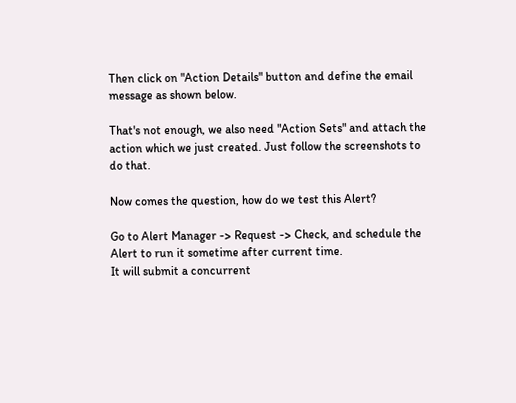Then click on "Action Details" button and define the email message as shown below.

That's not enough, we also need "Action Sets" and attach the action which we just created. Just follow the screenshots to do that.

Now comes the question, how do we test this Alert?

Go to Alert Manager -> Request -> Check, and schedule the Alert to run it sometime after current time.
It will submit a concurrent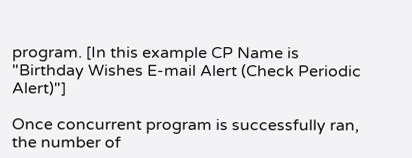program. [In this example CP Name is "Birthday Wishes E-mail Alert (Check Periodic Alert)"]

Once concurrent program is successfully ran, the number of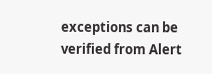exceptions can be verified from Alert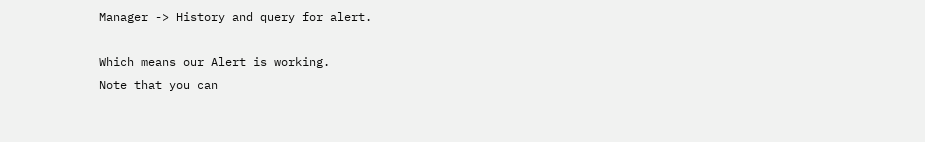Manager -> History and query for alert.

Which means our Alert is working.
Note that you can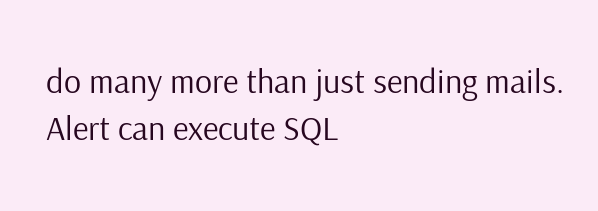do many more than just sending mails. Alert can execute SQL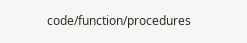code/function/procedures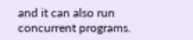and it can also run concurrent programs.